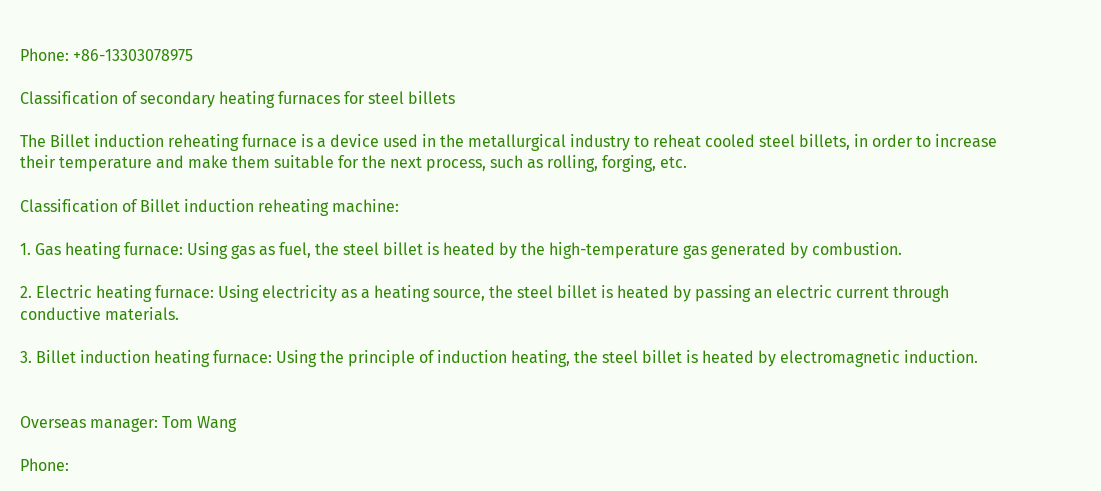Phone: +86-13303078975

Classification of secondary heating furnaces for steel billets

The Billet induction reheating furnace is a device used in the metallurgical industry to reheat cooled steel billets, in order to increase their temperature and make them suitable for the next process, such as rolling, forging, etc.

Classification of Billet induction reheating machine:

1. Gas heating furnace: Using gas as fuel, the steel billet is heated by the high-temperature gas generated by combustion.

2. Electric heating furnace: Using electricity as a heating source, the steel billet is heated by passing an electric current through conductive materials.

3. Billet induction heating furnace: Using the principle of induction heating, the steel billet is heated by electromagnetic induction.


Overseas manager: Tom Wang

Phone: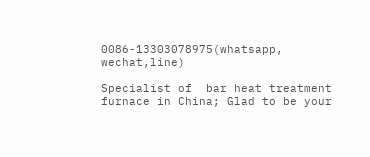0086-13303078975(whatsapp, wechat,line)

Specialist of  bar heat treatment furnace in China; Glad to be your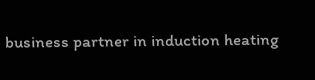business partner in induction heating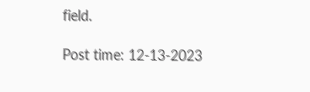field.

Post time: 12-13-2023